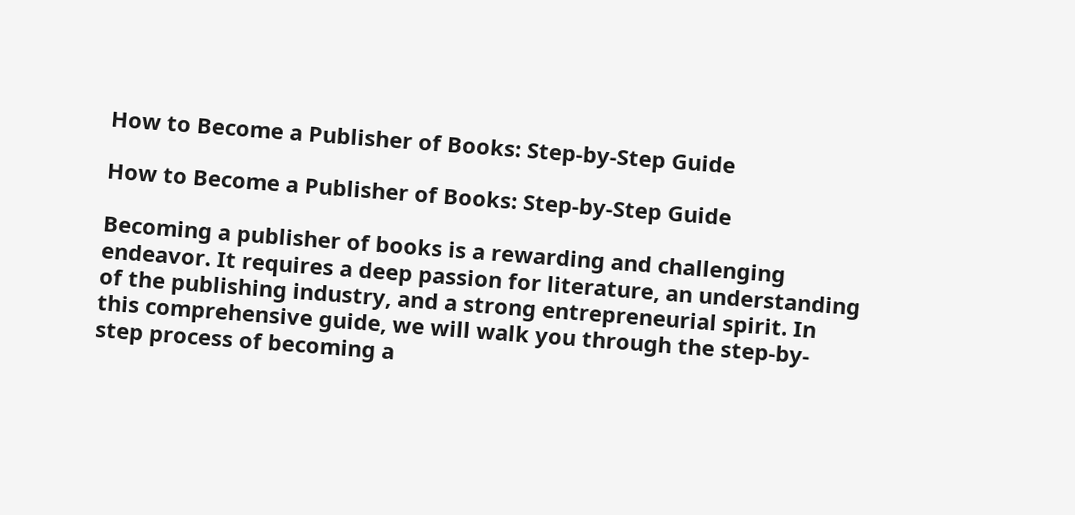How to Become a Publisher of Books: Step-by-Step Guide

How to Become a Publisher of Books: Step-by-Step Guide

Becoming a publisher of books is a rewarding and challenging endeavor. It requires a deep passion for literature, an understanding of the publishing industry, and a strong entrepreneurial spirit. In this comprehensive guide, we will walk you through the step-by-step process of becoming a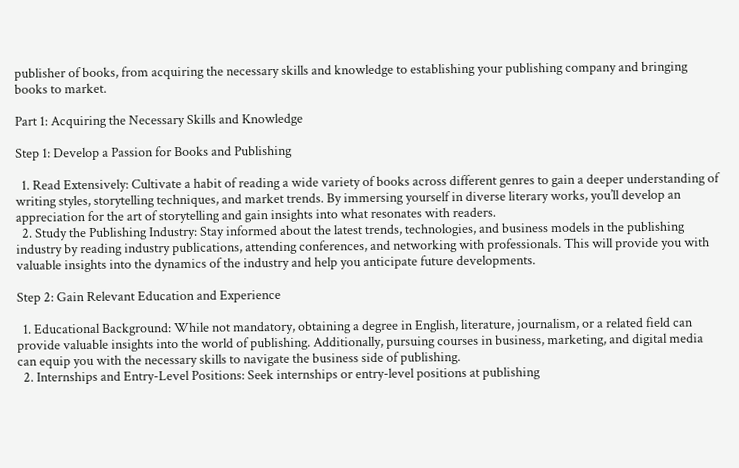publisher of books, from acquiring the necessary skills and knowledge to establishing your publishing company and bringing books to market.

Part 1: Acquiring the Necessary Skills and Knowledge

Step 1: Develop a Passion for Books and Publishing

  1. Read Extensively: Cultivate a habit of reading a wide variety of books across different genres to gain a deeper understanding of writing styles, storytelling techniques, and market trends. By immersing yourself in diverse literary works, you’ll develop an appreciation for the art of storytelling and gain insights into what resonates with readers.
  2. Study the Publishing Industry: Stay informed about the latest trends, technologies, and business models in the publishing industry by reading industry publications, attending conferences, and networking with professionals. This will provide you with valuable insights into the dynamics of the industry and help you anticipate future developments.

Step 2: Gain Relevant Education and Experience

  1. Educational Background: While not mandatory, obtaining a degree in English, literature, journalism, or a related field can provide valuable insights into the world of publishing. Additionally, pursuing courses in business, marketing, and digital media can equip you with the necessary skills to navigate the business side of publishing.
  2. Internships and Entry-Level Positions: Seek internships or entry-level positions at publishing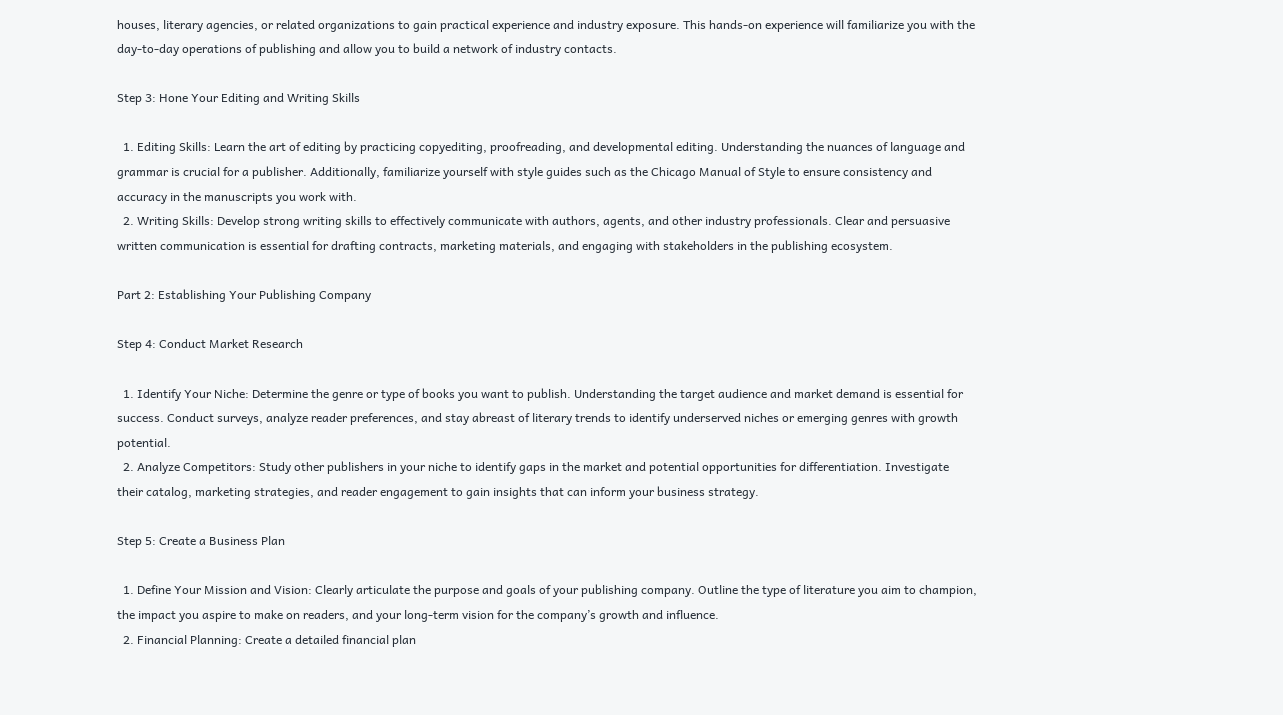houses, literary agencies, or related organizations to gain practical experience and industry exposure. This hands-on experience will familiarize you with the day-to-day operations of publishing and allow you to build a network of industry contacts.

Step 3: Hone Your Editing and Writing Skills

  1. Editing Skills: Learn the art of editing by practicing copyediting, proofreading, and developmental editing. Understanding the nuances of language and grammar is crucial for a publisher. Additionally, familiarize yourself with style guides such as the Chicago Manual of Style to ensure consistency and accuracy in the manuscripts you work with.
  2. Writing Skills: Develop strong writing skills to effectively communicate with authors, agents, and other industry professionals. Clear and persuasive written communication is essential for drafting contracts, marketing materials, and engaging with stakeholders in the publishing ecosystem.

Part 2: Establishing Your Publishing Company

Step 4: Conduct Market Research

  1. Identify Your Niche: Determine the genre or type of books you want to publish. Understanding the target audience and market demand is essential for success. Conduct surveys, analyze reader preferences, and stay abreast of literary trends to identify underserved niches or emerging genres with growth potential.
  2. Analyze Competitors: Study other publishers in your niche to identify gaps in the market and potential opportunities for differentiation. Investigate their catalog, marketing strategies, and reader engagement to gain insights that can inform your business strategy.

Step 5: Create a Business Plan

  1. Define Your Mission and Vision: Clearly articulate the purpose and goals of your publishing company. Outline the type of literature you aim to champion, the impact you aspire to make on readers, and your long-term vision for the company’s growth and influence.
  2. Financial Planning: Create a detailed financial plan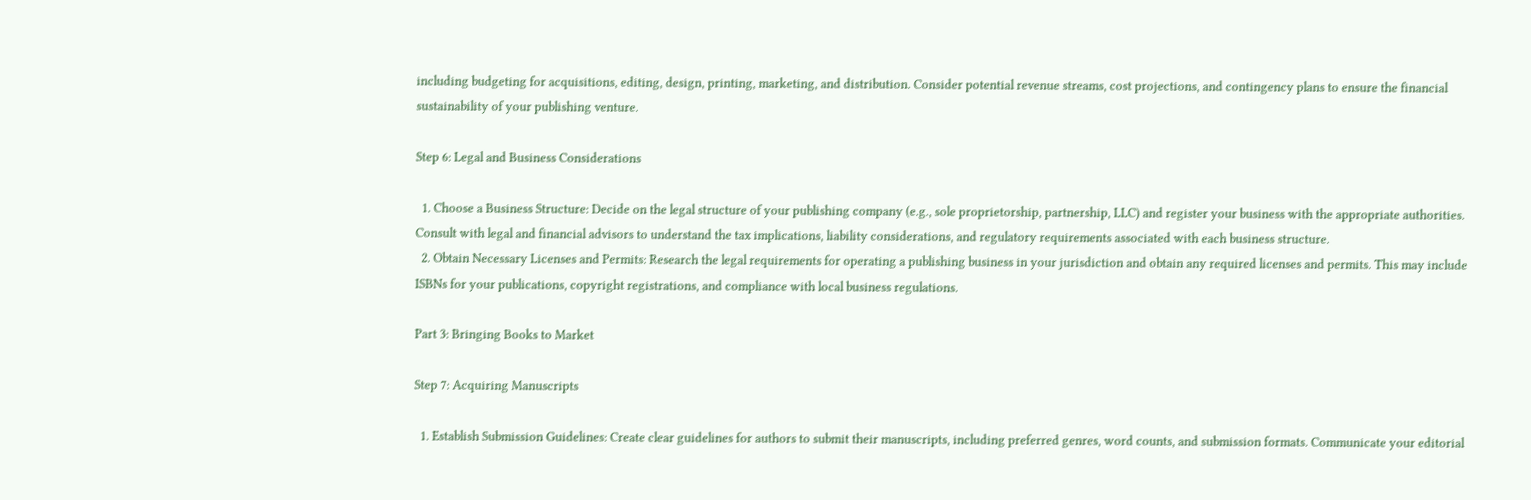including budgeting for acquisitions, editing, design, printing, marketing, and distribution. Consider potential revenue streams, cost projections, and contingency plans to ensure the financial sustainability of your publishing venture.

Step 6: Legal and Business Considerations

  1. Choose a Business Structure: Decide on the legal structure of your publishing company (e.g., sole proprietorship, partnership, LLC) and register your business with the appropriate authorities. Consult with legal and financial advisors to understand the tax implications, liability considerations, and regulatory requirements associated with each business structure.
  2. Obtain Necessary Licenses and Permits: Research the legal requirements for operating a publishing business in your jurisdiction and obtain any required licenses and permits. This may include ISBNs for your publications, copyright registrations, and compliance with local business regulations.

Part 3: Bringing Books to Market

Step 7: Acquiring Manuscripts

  1. Establish Submission Guidelines: Create clear guidelines for authors to submit their manuscripts, including preferred genres, word counts, and submission formats. Communicate your editorial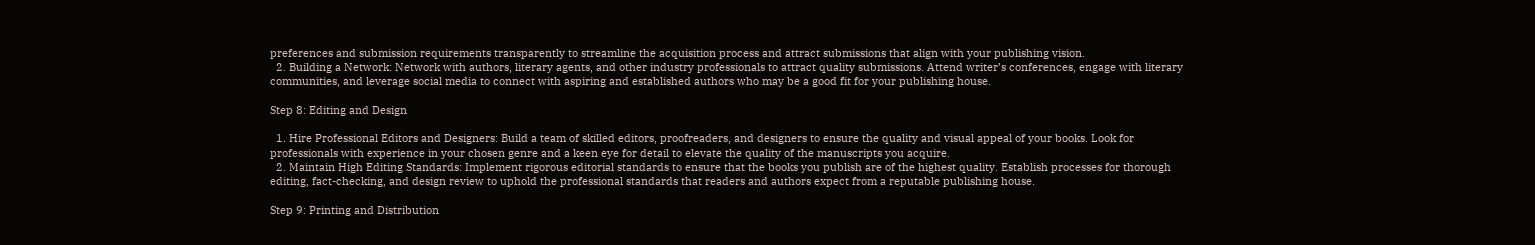preferences and submission requirements transparently to streamline the acquisition process and attract submissions that align with your publishing vision.
  2. Building a Network: Network with authors, literary agents, and other industry professionals to attract quality submissions. Attend writer’s conferences, engage with literary communities, and leverage social media to connect with aspiring and established authors who may be a good fit for your publishing house.

Step 8: Editing and Design

  1. Hire Professional Editors and Designers: Build a team of skilled editors, proofreaders, and designers to ensure the quality and visual appeal of your books. Look for professionals with experience in your chosen genre and a keen eye for detail to elevate the quality of the manuscripts you acquire.
  2. Maintain High Editing Standards: Implement rigorous editorial standards to ensure that the books you publish are of the highest quality. Establish processes for thorough editing, fact-checking, and design review to uphold the professional standards that readers and authors expect from a reputable publishing house.

Step 9: Printing and Distribution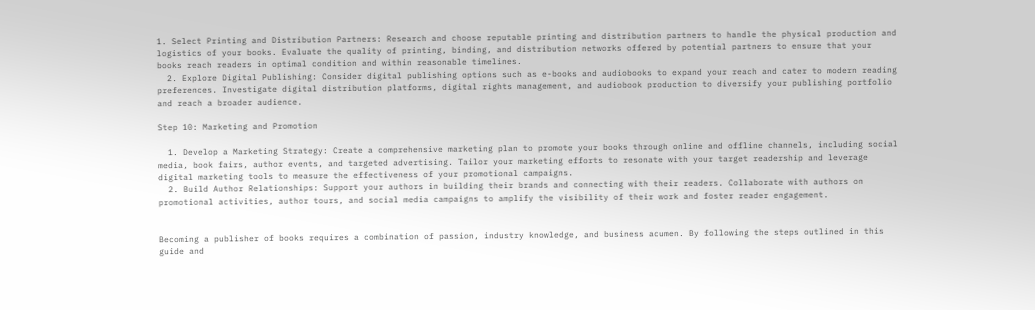1. Select Printing and Distribution Partners: Research and choose reputable printing and distribution partners to handle the physical production and logistics of your books. Evaluate the quality of printing, binding, and distribution networks offered by potential partners to ensure that your books reach readers in optimal condition and within reasonable timelines.
  2. Explore Digital Publishing: Consider digital publishing options such as e-books and audiobooks to expand your reach and cater to modern reading preferences. Investigate digital distribution platforms, digital rights management, and audiobook production to diversify your publishing portfolio and reach a broader audience.

Step 10: Marketing and Promotion

  1. Develop a Marketing Strategy: Create a comprehensive marketing plan to promote your books through online and offline channels, including social media, book fairs, author events, and targeted advertising. Tailor your marketing efforts to resonate with your target readership and leverage digital marketing tools to measure the effectiveness of your promotional campaigns.
  2. Build Author Relationships: Support your authors in building their brands and connecting with their readers. Collaborate with authors on promotional activities, author tours, and social media campaigns to amplify the visibility of their work and foster reader engagement.


Becoming a publisher of books requires a combination of passion, industry knowledge, and business acumen. By following the steps outlined in this guide and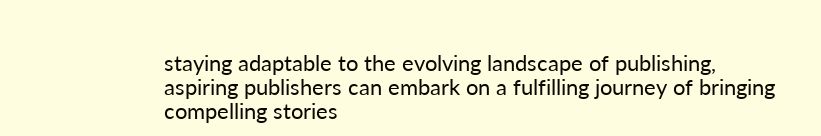staying adaptable to the evolving landscape of publishing, aspiring publishers can embark on a fulfilling journey of bringing compelling stories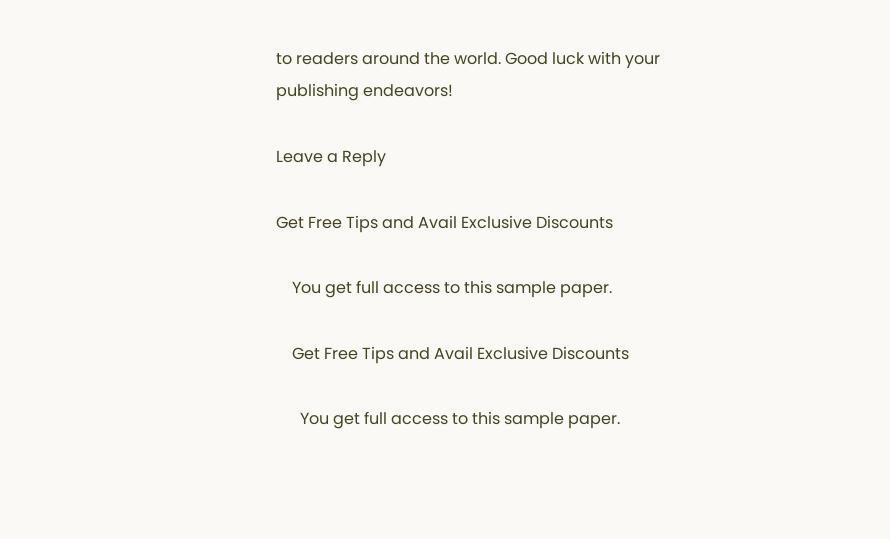to readers around the world. Good luck with your publishing endeavors!

Leave a Reply

Get Free Tips and Avail Exclusive Discounts

    You get full access to this sample paper.

    Get Free Tips and Avail Exclusive Discounts

      You get full access to this sample paper.